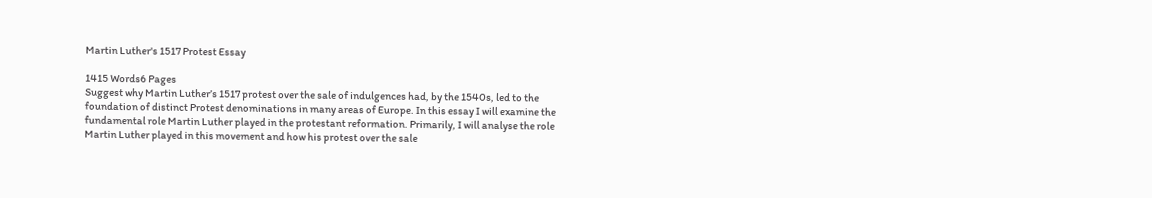Martin Luther's 1517 Protest Essay

1415 Words6 Pages
Suggest why Martin Luther’s 1517 protest over the sale of indulgences had, by the 1540s, led to the foundation of distinct Protest denominations in many areas of Europe. In this essay I will examine the fundamental role Martin Luther played in the protestant reformation. Primarily, I will analyse the role Martin Luther played in this movement and how his protest over the sale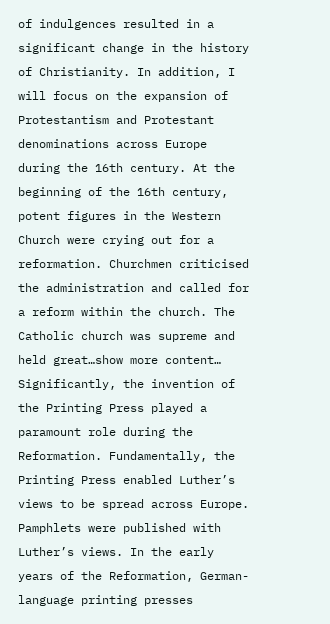of indulgences resulted in a significant change in the history of Christianity. In addition, I will focus on the expansion of Protestantism and Protestant denominations across Europe during the 16th century. At the beginning of the 16th century, potent figures in the Western Church were crying out for a reformation. Churchmen criticised the administration and called for a reform within the church. The Catholic church was supreme and held great…show more content…
Significantly, the invention of the Printing Press played a paramount role during the Reformation. Fundamentally, the Printing Press enabled Luther’s views to be spread across Europe. Pamphlets were published with Luther’s views. In the early years of the Reformation, German-language printing presses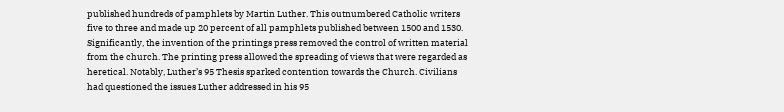published hundreds of pamphlets by Martin Luther. This outnumbered Catholic writers five to three and made up 20 percent of all pamphlets published between 1500 and 1530. Significantly, the invention of the printings press removed the control of written material from the church. The printing press allowed the spreading of views that were regarded as heretical. Notably, Luther’s 95 Thesis sparked contention towards the Church. Civilians had questioned the issues Luther addressed in his 95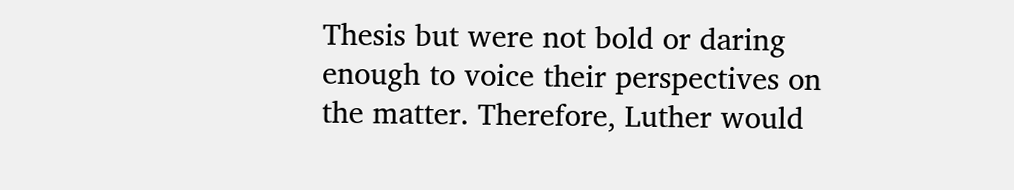Thesis but were not bold or daring enough to voice their perspectives on the matter. Therefore, Luther would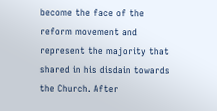become the face of the reform movement and represent the majority that shared in his disdain towards the Church. After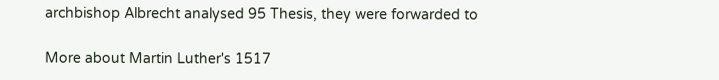archbishop Albrecht analysed 95 Thesis, they were forwarded to

More about Martin Luther's 1517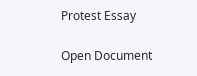Protest Essay

Open Document